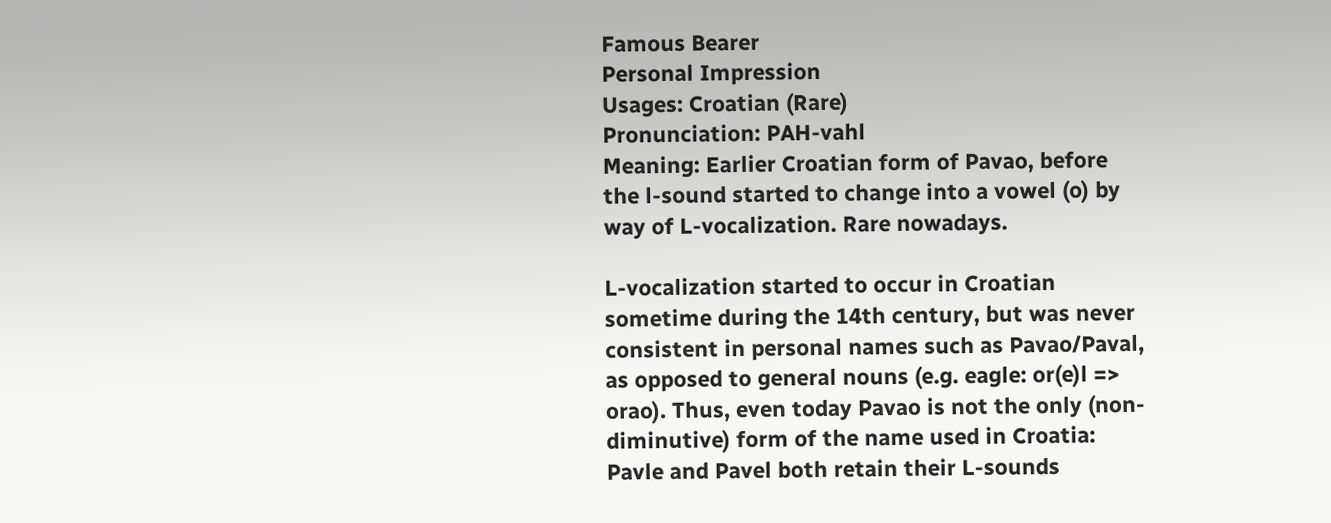Famous Bearer
Personal Impression
Usages: Croatian (Rare)
Pronunciation: PAH-vahl
Meaning: Earlier Croatian form of Pavao, before the l-sound started to change into a vowel (o) by way of L-vocalization. Rare nowadays.

L-vocalization started to occur in Croatian sometime during the 14th century, but was never consistent in personal names such as Pavao/Paval, as opposed to general nouns (e.g. eagle: or(e)l => orao). Thus, even today Pavao is not the only (non-diminutive) form of the name used in Croatia: Pavle and Pavel both retain their L-sounds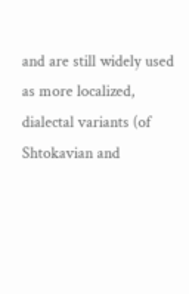and are still widely used as more localized, dialectal variants (of Shtokavian and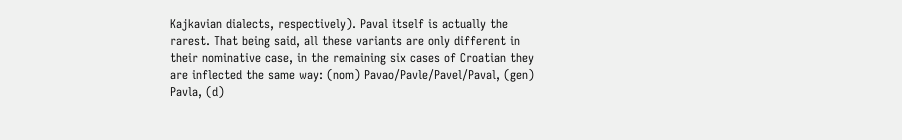Kajkavian dialects, respectively). Paval itself is actually the rarest. That being said, all these variants are only different in their nominative case, in the remaining six cases of Croatian they are inflected the same way: (nom) Pavao/Pavle/Pavel/Paval, (gen) Pavla, (d)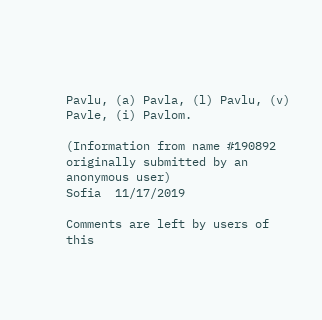Pavlu, (a) Pavla, (l) Pavlu, (v) Pavle, (i) Pavlom.

(Information from name #190892 originally submitted by an anonymous user)
Sofia  11/17/2019

Comments are left by users of this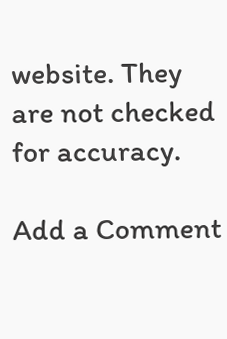website. They are not checked for accuracy.

Add a Comment